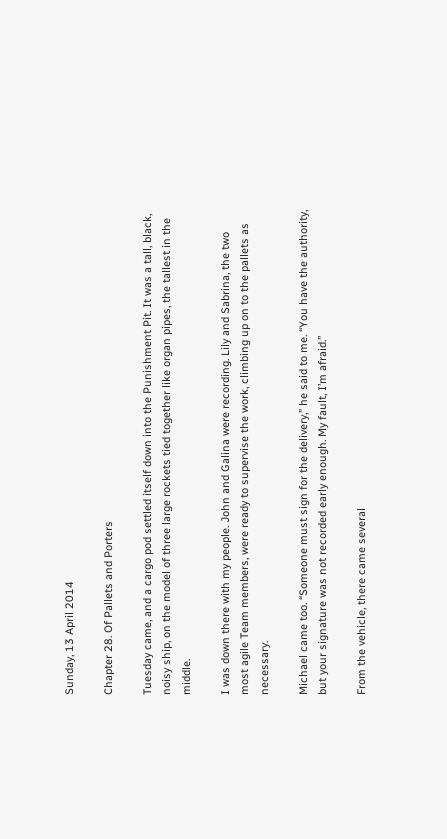Sunday, 13 April 2014

Chapter 28. Of Pallets and Porters

Tuesday came, and a cargo pod settled itself down into the Punishment Pit. It was a tall, black, noisy ship, on the model of three large rockets tied together like organ pipes, the tallest in the middle.

I was down there with my people. John and Galina were recording. Lily and Sabrina, the two most agile Team members, were ready to supervise the work, climbing up on to the pallets as necessary.

Michael came too. “Someone must sign for the delivery,” he said to me. “You have the authority, but your signature was not recorded early enough. My fault, I’m afraid.”

From the vehicle, there came several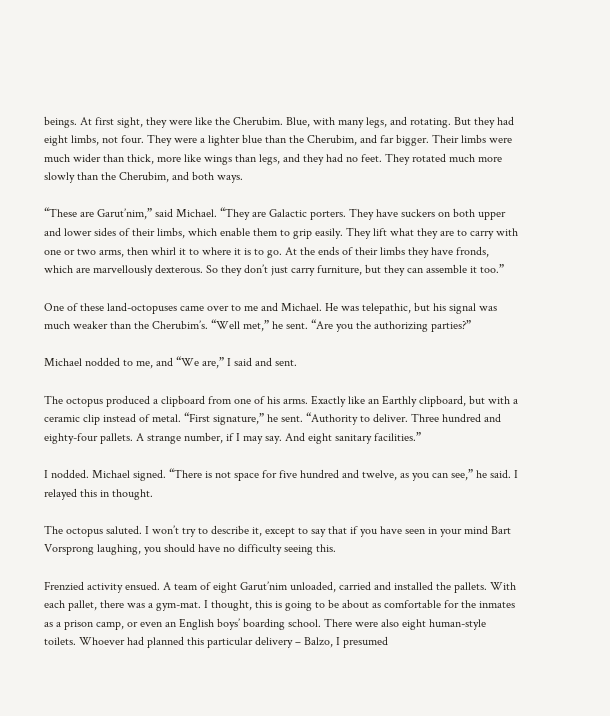beings. At first sight, they were like the Cherubim. Blue, with many legs, and rotating. But they had eight limbs, not four. They were a lighter blue than the Cherubim, and far bigger. Their limbs were much wider than thick, more like wings than legs, and they had no feet. They rotated much more slowly than the Cherubim, and both ways.

“These are Garut’nim,” said Michael. “They are Galactic porters. They have suckers on both upper and lower sides of their limbs, which enable them to grip easily. They lift what they are to carry with one or two arms, then whirl it to where it is to go. At the ends of their limbs they have fronds, which are marvellously dexterous. So they don’t just carry furniture, but they can assemble it too.”

One of these land-octopuses came over to me and Michael. He was telepathic, but his signal was much weaker than the Cherubim’s. “Well met,” he sent. “Are you the authorizing parties?”

Michael nodded to me, and “We are,” I said and sent.

The octopus produced a clipboard from one of his arms. Exactly like an Earthly clipboard, but with a ceramic clip instead of metal. “First signature,” he sent. “Authority to deliver. Three hundred and eighty-four pallets. A strange number, if I may say. And eight sanitary facilities.”

I nodded. Michael signed. “There is not space for five hundred and twelve, as you can see,” he said. I relayed this in thought.

The octopus saluted. I won’t try to describe it, except to say that if you have seen in your mind Bart Vorsprong laughing, you should have no difficulty seeing this.

Frenzied activity ensued. A team of eight Garut’nim unloaded, carried and installed the pallets. With each pallet, there was a gym-mat. I thought, this is going to be about as comfortable for the inmates as a prison camp, or even an English boys’ boarding school. There were also eight human-style toilets. Whoever had planned this particular delivery – Balzo, I presumed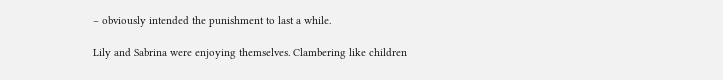– obviously intended the punishment to last a while.

Lily and Sabrina were enjoying themselves. Clambering like children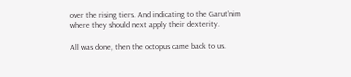over the rising tiers. And indicating to the Garut’nim where they should next apply their dexterity.

All was done, then the octopus came back to us.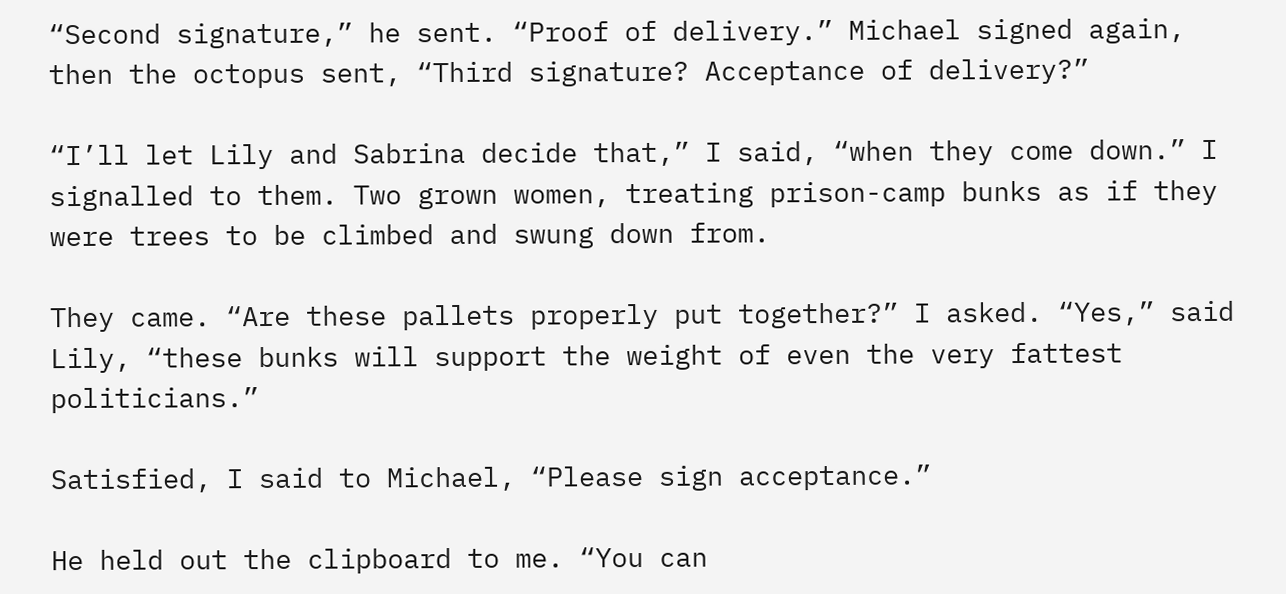“Second signature,” he sent. “Proof of delivery.” Michael signed again, then the octopus sent, “Third signature? Acceptance of delivery?”

“I’ll let Lily and Sabrina decide that,” I said, “when they come down.” I signalled to them. Two grown women, treating prison-camp bunks as if they were trees to be climbed and swung down from.

They came. “Are these pallets properly put together?” I asked. “Yes,” said Lily, “these bunks will support the weight of even the very fattest politicians.”

Satisfied, I said to Michael, “Please sign acceptance.”

He held out the clipboard to me. “You can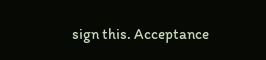sign this. Acceptance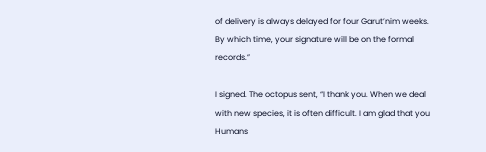of delivery is always delayed for four Garut’nim weeks. By which time, your signature will be on the formal records.”

I signed. The octopus sent, “I thank you. When we deal with new species, it is often difficult. I am glad that you Humans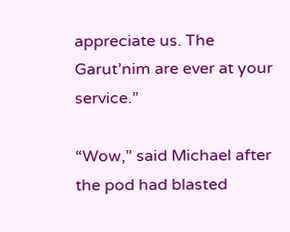appreciate us. The Garut’nim are ever at your service.”

“Wow,” said Michael after the pod had blasted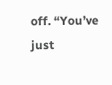off. “You’ve just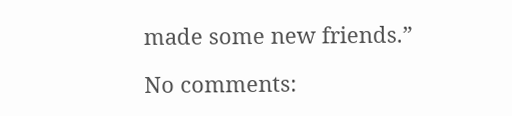made some new friends.”

No comments: